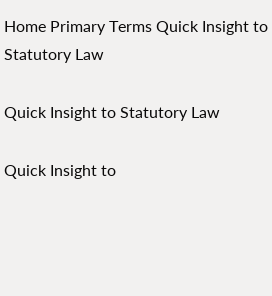Home Primary Terms Quick Insight to Statutory Law

Quick Insight to Statutory Law

Quick Insight to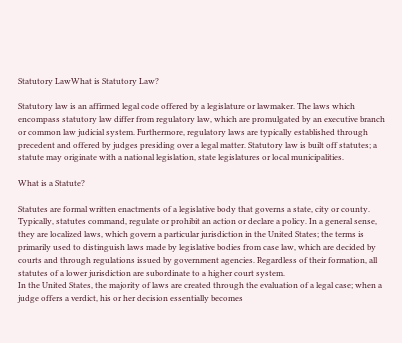Statutory LawWhat is Statutory Law?

Statutory law is an affirmed legal code offered by a legislature or lawmaker. The laws which encompass statutory law differ from regulatory law, which are promulgated by an executive branch or common law judicial system. Furthermore, regulatory laws are typically established through precedent and offered by judges presiding over a legal matter. Statutory law is built off statutes; a statute may originate with a national legislation, state legislatures or local municipalities.

What is a Statute?

Statutes are formal written enactments of a legislative body that governs a state, city or county. Typically, statutes command, regulate or prohibit an action or declare a policy. In a general sense, they are localized laws, which govern a particular jurisdiction in the United States; the terms is primarily used to distinguish laws made by legislative bodies from case law, which are decided by courts and through regulations issued by government agencies. Regardless of their formation, all statutes of a lower jurisdiction are subordinate to a higher court system.
In the United States, the majority of laws are created through the evaluation of a legal case; when a judge offers a verdict, his or her decision essentially becomes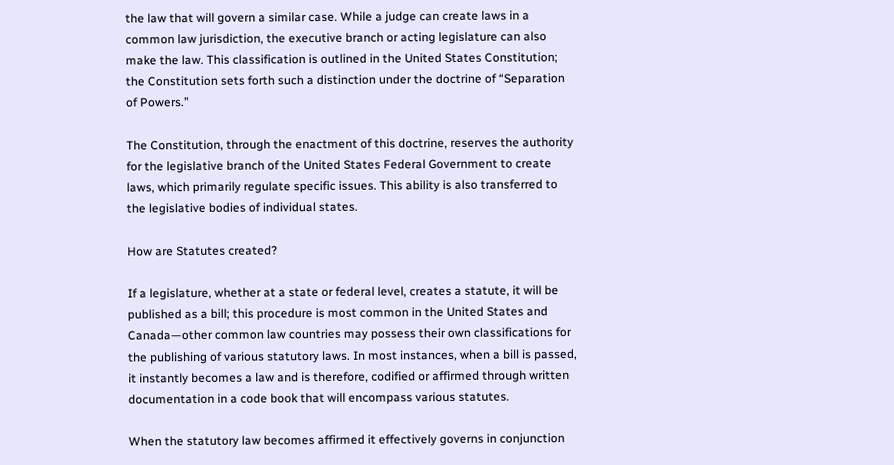the law that will govern a similar case. While a judge can create laws in a common law jurisdiction, the executive branch or acting legislature can also make the law. This classification is outlined in the United States Constitution; the Constitution sets forth such a distinction under the doctrine of “Separation of Powers.”

The Constitution, through the enactment of this doctrine, reserves the authority for the legislative branch of the United States Federal Government to create laws, which primarily regulate specific issues. This ability is also transferred to the legislative bodies of individual states.

How are Statutes created?

If a legislature, whether at a state or federal level, creates a statute, it will be published as a bill; this procedure is most common in the United States and Canada—other common law countries may possess their own classifications for the publishing of various statutory laws. In most instances, when a bill is passed, it instantly becomes a law and is therefore, codified or affirmed through written documentation in a code book that will encompass various statutes.

When the statutory law becomes affirmed it effectively governs in conjunction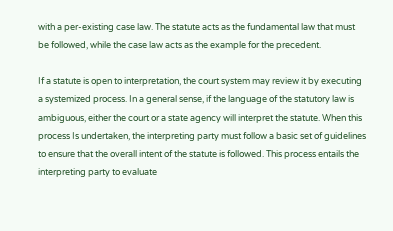with a per-existing case law. The statute acts as the fundamental law that must be followed, while the case law acts as the example for the precedent.

If a statute is open to interpretation, the court system may review it by executing a systemized process. In a general sense, if the language of the statutory law is ambiguous, either the court or a state agency will interpret the statute. When this process Is undertaken, the interpreting party must follow a basic set of guidelines to ensure that the overall intent of the statute is followed. This process entails the interpreting party to evaluate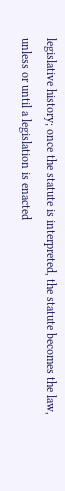legislative history; once the statute is interpreted, the statute becomes the law, unless or until a legislation is enacted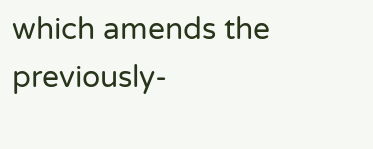which amends the previously-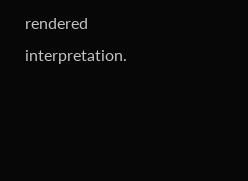rendered interpretation.